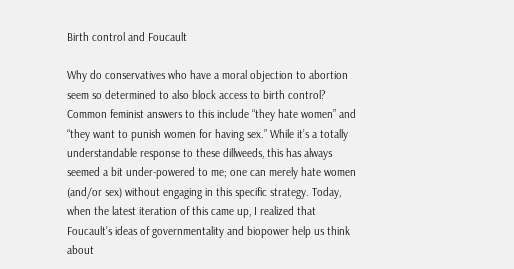Birth control and Foucault

Why do conservatives who have a moral objection to abortion seem so determined to also block access to birth control? Common feminist answers to this include “they hate women” and “they want to punish women for having sex.” While it’s a totally understandable response to these dillweeds, this has always seemed a bit under-powered to me; one can merely hate women (and/or sex) without engaging in this specific strategy. Today, when the latest iteration of this came up, I realized that Foucault’s ideas of governmentality and biopower help us think about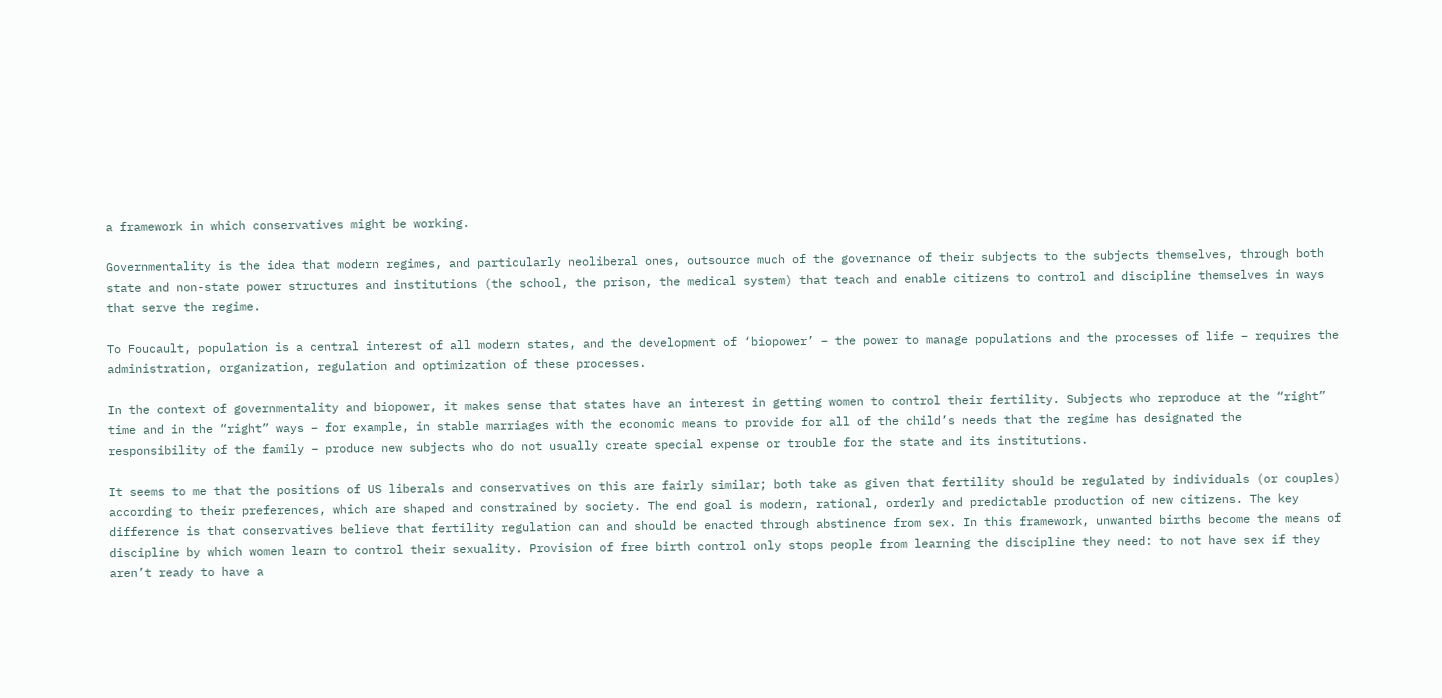a framework in which conservatives might be working.

Governmentality is the idea that modern regimes, and particularly neoliberal ones, outsource much of the governance of their subjects to the subjects themselves, through both state and non-state power structures and institutions (the school, the prison, the medical system) that teach and enable citizens to control and discipline themselves in ways that serve the regime.

To Foucault, population is a central interest of all modern states, and the development of ‘biopower’ – the power to manage populations and the processes of life – requires the administration, organization, regulation and optimization of these processes.

In the context of governmentality and biopower, it makes sense that states have an interest in getting women to control their fertility. Subjects who reproduce at the “right” time and in the “right” ways – for example, in stable marriages with the economic means to provide for all of the child’s needs that the regime has designated the responsibility of the family – produce new subjects who do not usually create special expense or trouble for the state and its institutions.

It seems to me that the positions of US liberals and conservatives on this are fairly similar; both take as given that fertility should be regulated by individuals (or couples) according to their preferences, which are shaped and constrained by society. The end goal is modern, rational, orderly and predictable production of new citizens. The key difference is that conservatives believe that fertility regulation can and should be enacted through abstinence from sex. In this framework, unwanted births become the means of discipline by which women learn to control their sexuality. Provision of free birth control only stops people from learning the discipline they need: to not have sex if they aren’t ready to have a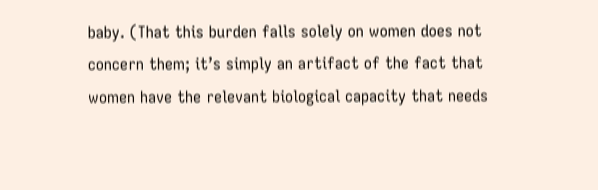baby. (That this burden falls solely on women does not concern them; it’s simply an artifact of the fact that women have the relevant biological capacity that needs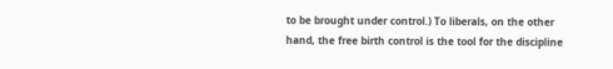to be brought under control.) To liberals, on the other hand, the free birth control is the tool for the discipline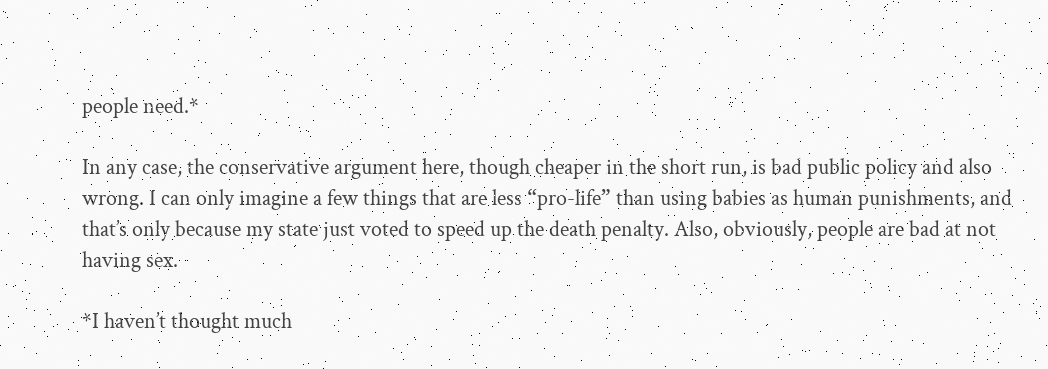people need.*

In any case, the conservative argument here, though cheaper in the short run, is bad public policy and also wrong. I can only imagine a few things that are less “pro-life” than using babies as human punishments, and that’s only because my state just voted to speed up the death penalty. Also, obviously, people are bad at not having sex.

*I haven’t thought much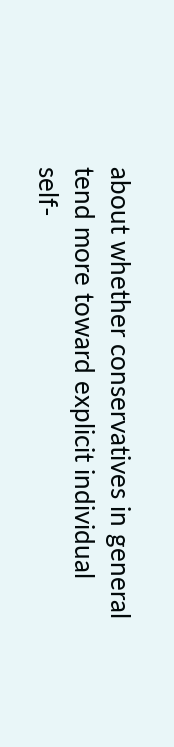about whether conservatives in general tend more toward explicit individual self-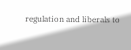regulation and liberals to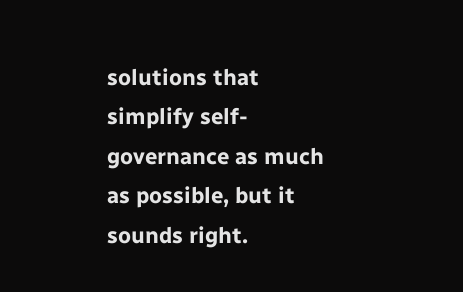solutions that simplify self-governance as much as possible, but it sounds right.